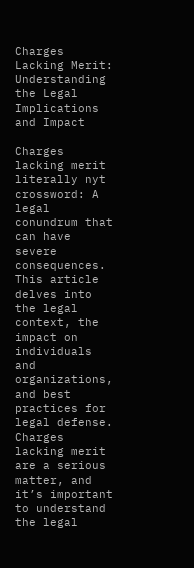Charges Lacking Merit: Understanding the Legal Implications and Impact

Charges lacking merit literally nyt crossword: A legal conundrum that can have severe consequences. This article delves into the legal context, the impact on individuals and organizations, and best practices for legal defense. Charges lacking merit are a serious matter, and it’s important to understand the legal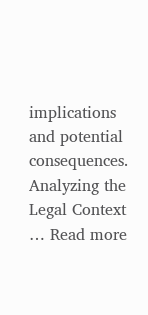implications and potential consequences. Analyzing the Legal Context … Read more